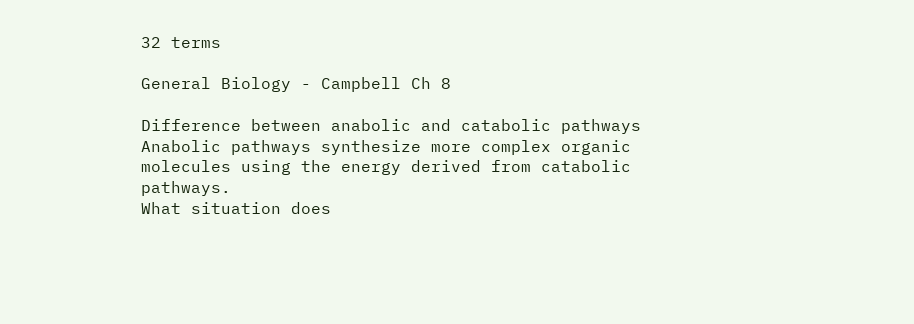32 terms

General Biology - Campbell Ch 8

Difference between anabolic and catabolic pathways
Anabolic pathways synthesize more complex organic molecules using the energy derived from catabolic pathways.
What situation does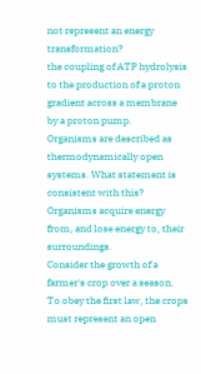not represent an energy transformation?
the coupling of ATP hydrolysis to the production of a proton gradient across a membrane by a proton pump.
Organisms are described as thermodynamically open systems. What statement is consistent with this?
Organisms acquire energy from, and lose energy to, their surroundings.
Consider the growth of a farmer's crop over a season.
To obey the first law, the crops must represent an open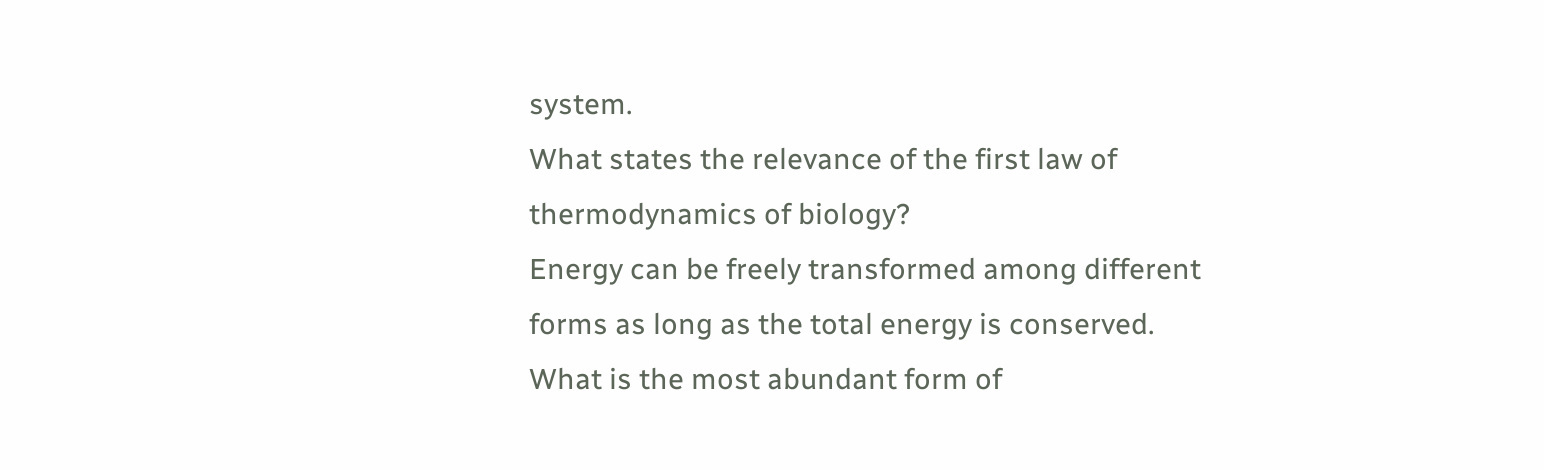system.
What states the relevance of the first law of thermodynamics of biology?
Energy can be freely transformed among different forms as long as the total energy is conserved.
What is the most abundant form of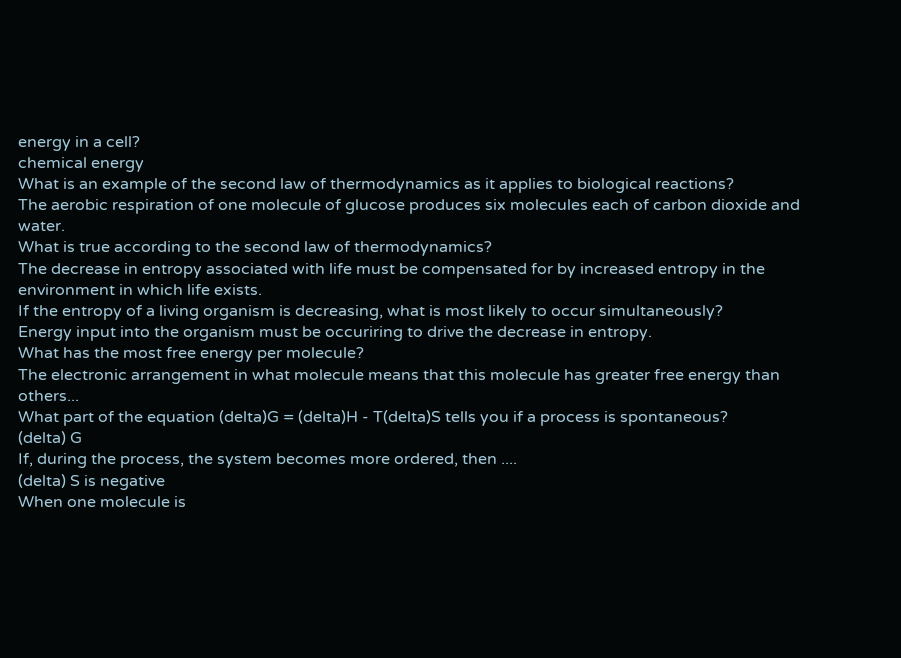energy in a cell?
chemical energy
What is an example of the second law of thermodynamics as it applies to biological reactions?
The aerobic respiration of one molecule of glucose produces six molecules each of carbon dioxide and water.
What is true according to the second law of thermodynamics?
The decrease in entropy associated with life must be compensated for by increased entropy in the environment in which life exists.
If the entropy of a living organism is decreasing, what is most likely to occur simultaneously?
Energy input into the organism must be occuriring to drive the decrease in entropy.
What has the most free energy per molecule?
The electronic arrangement in what molecule means that this molecule has greater free energy than others...
What part of the equation (delta)G = (delta)H - T(delta)S tells you if a process is spontaneous?
(delta) G
If, during the process, the system becomes more ordered, then ....
(delta) S is negative
When one molecule is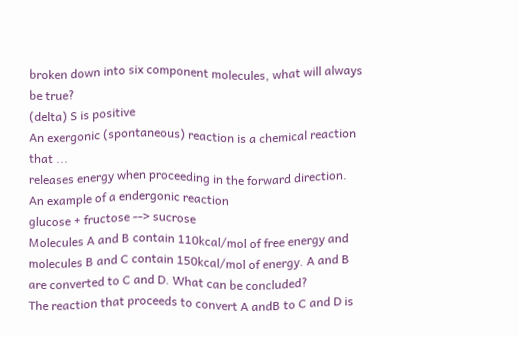broken down into six component molecules, what will always be true?
(delta) S is positive
An exergonic (spontaneous) reaction is a chemical reaction that ...
releases energy when proceeding in the forward direction.
An example of a endergonic reaction
glucose + fructose --> sucrose
Molecules A and B contain 110kcal/mol of free energy and molecules B and C contain 150kcal/mol of energy. A and B are converted to C and D. What can be concluded?
The reaction that proceeds to convert A andB to C and D is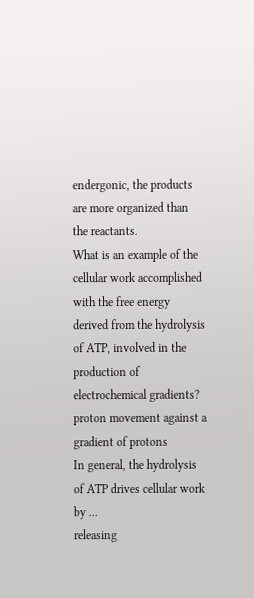endergonic, the products are more organized than the reactants.
What is an example of the cellular work accomplished with the free energy derived from the hydrolysis of ATP, involved in the production of electrochemical gradients?
proton movement against a gradient of protons
In general, the hydrolysis of ATP drives cellular work by ...
releasing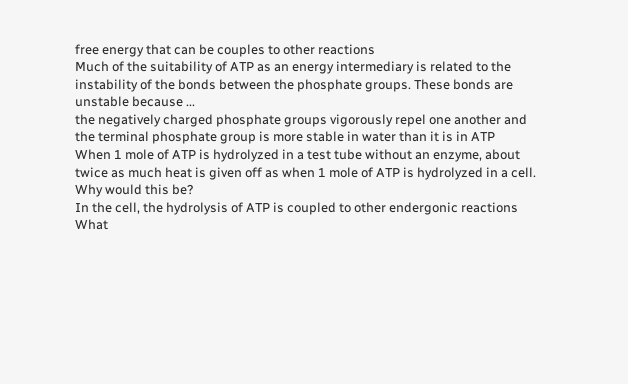free energy that can be couples to other reactions
Much of the suitability of ATP as an energy intermediary is related to the instability of the bonds between the phosphate groups. These bonds are unstable because ...
the negatively charged phosphate groups vigorously repel one another and the terminal phosphate group is more stable in water than it is in ATP
When 1 mole of ATP is hydrolyzed in a test tube without an enzyme, about twice as much heat is given off as when 1 mole of ATP is hydrolyzed in a cell. Why would this be?
In the cell, the hydrolysis of ATP is coupled to other endergonic reactions
What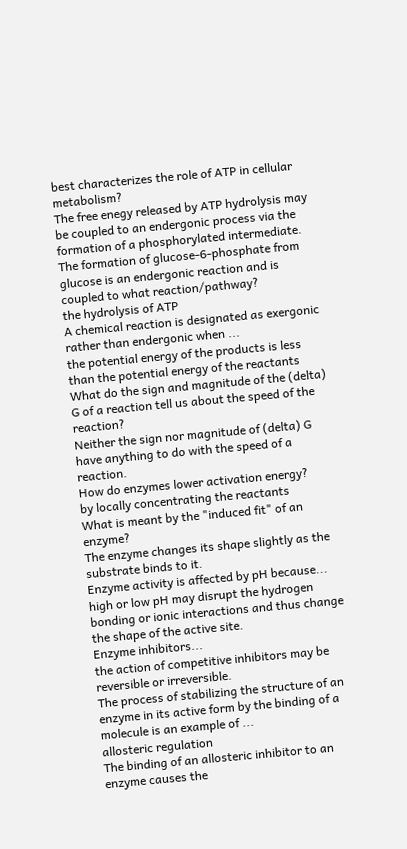best characterizes the role of ATP in cellular metabolism?
The free enegy released by ATP hydrolysis may be coupled to an endergonic process via the formation of a phosphorylated intermediate.
The formation of glucose-6-phosphate from glucose is an endergonic reaction and is coupled to what reaction/pathway?
the hydrolysis of ATP
A chemical reaction is designated as exergonic rather than endergonic when ...
the potential energy of the products is less than the potential energy of the reactants
What do the sign and magnitude of the (delta) G of a reaction tell us about the speed of the reaction?
Neither the sign nor magnitude of (delta) G have anything to do with the speed of a reaction.
How do enzymes lower activation energy?
by locally concentrating the reactants
What is meant by the "induced fit" of an enzyme?
The enzyme changes its shape slightly as the substrate binds to it.
Enzyme activity is affected by pH because...
high or low pH may disrupt the hydrogen bonding or ionic interactions and thus change the shape of the active site.
Enzyme inhibitors...
the action of competitive inhibitors may be reversible or irreversible.
The process of stabilizing the structure of an enzyme in its active form by the binding of a molecule is an example of ...
allosteric regulation
The binding of an allosteric inhibitor to an enzyme causes the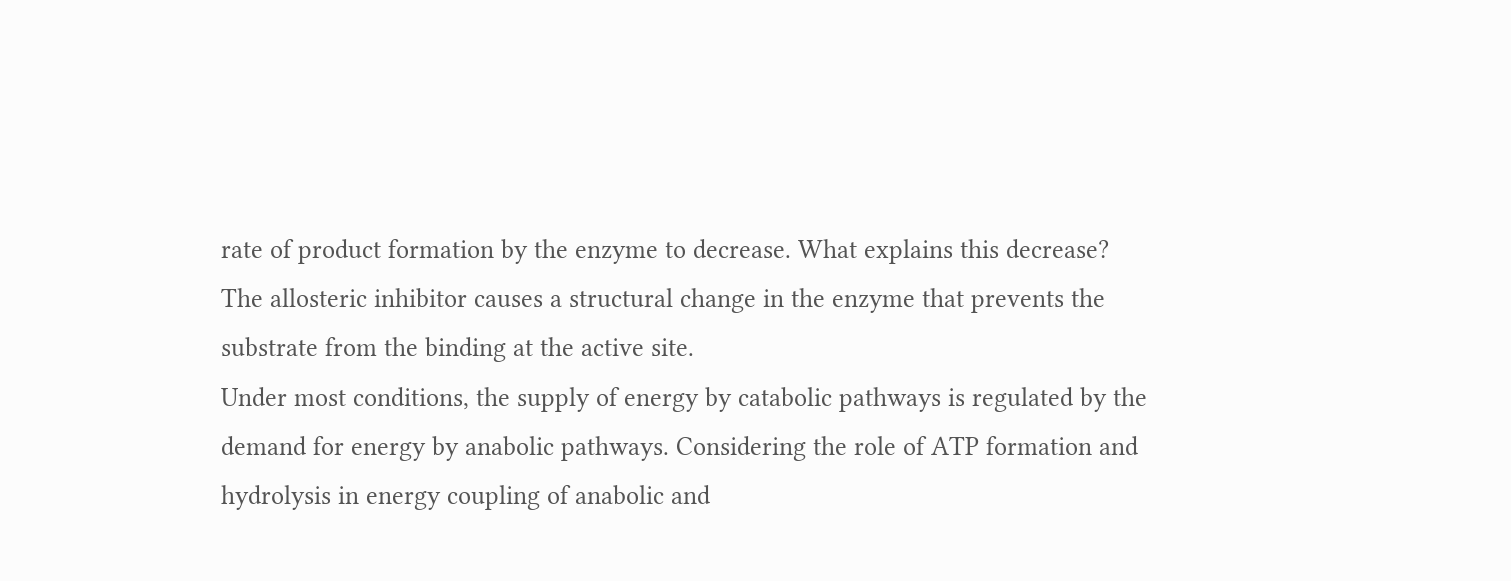rate of product formation by the enzyme to decrease. What explains this decrease?
The allosteric inhibitor causes a structural change in the enzyme that prevents the substrate from the binding at the active site.
Under most conditions, the supply of energy by catabolic pathways is regulated by the demand for energy by anabolic pathways. Considering the role of ATP formation and hydrolysis in energy coupling of anabolic and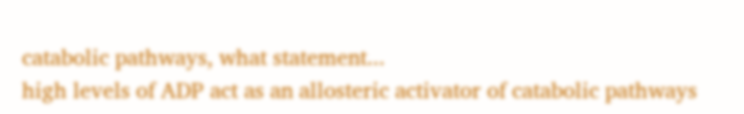catabolic pathways, what statement...
high levels of ADP act as an allosteric activator of catabolic pathways